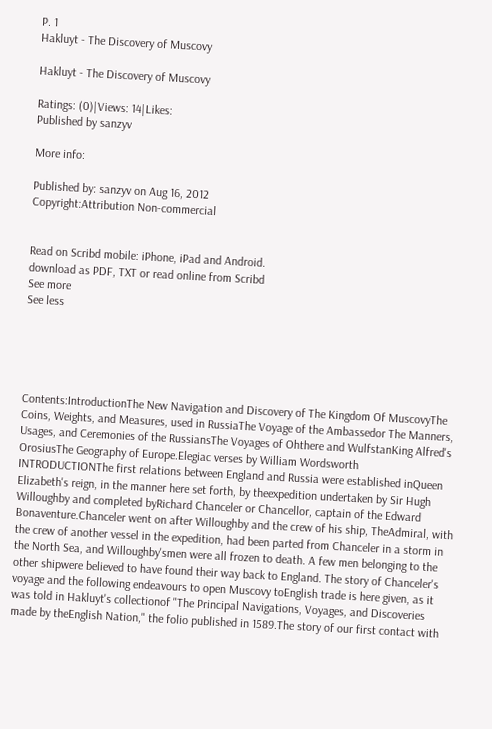P. 1
Hakluyt - The Discovery of Muscovy

Hakluyt - The Discovery of Muscovy

Ratings: (0)|Views: 14|Likes:
Published by sanzyv

More info:

Published by: sanzyv on Aug 16, 2012
Copyright:Attribution Non-commercial


Read on Scribd mobile: iPhone, iPad and Android.
download as PDF, TXT or read online from Scribd
See more
See less





Contents:IntroductionThe New Navigation and Discovery of The Kingdom Of MuscovyThe Coins, Weights, and Measures, used in RussiaThe Voyage of the Ambassedor The Manners, Usages, and Ceremonies of the RussiansThe Voyages of Ohthere and WulfstanKing Alfred's OrosiusThe Geography of Europe.Elegiac verses by William Wordsworth
INTRODUCTIONThe first relations between England and Russia were established inQueen Elizabeth's reign, in the manner here set forth, by theexpedition undertaken by Sir Hugh Willoughby and completed byRichard Chanceler or Chancellor, captain of the Edward Bonaventure.Chanceler went on after Willoughby and the crew of his ship, TheAdmiral, with the crew of another vessel in the expedition, had been parted from Chanceler in a storm in the North Sea, and Willoughby'smen were all frozen to death. A few men belonging to the other shipwere believed to have found their way back to England. The story of Chanceler's voyage and the following endeavours to open Muscovy toEnglish trade is here given, as it was told in Hakluyt's collectionof "The Principal Navigations, Voyages, and Discoveries made by theEnglish Nation," the folio published in 1589.The story of our first contact with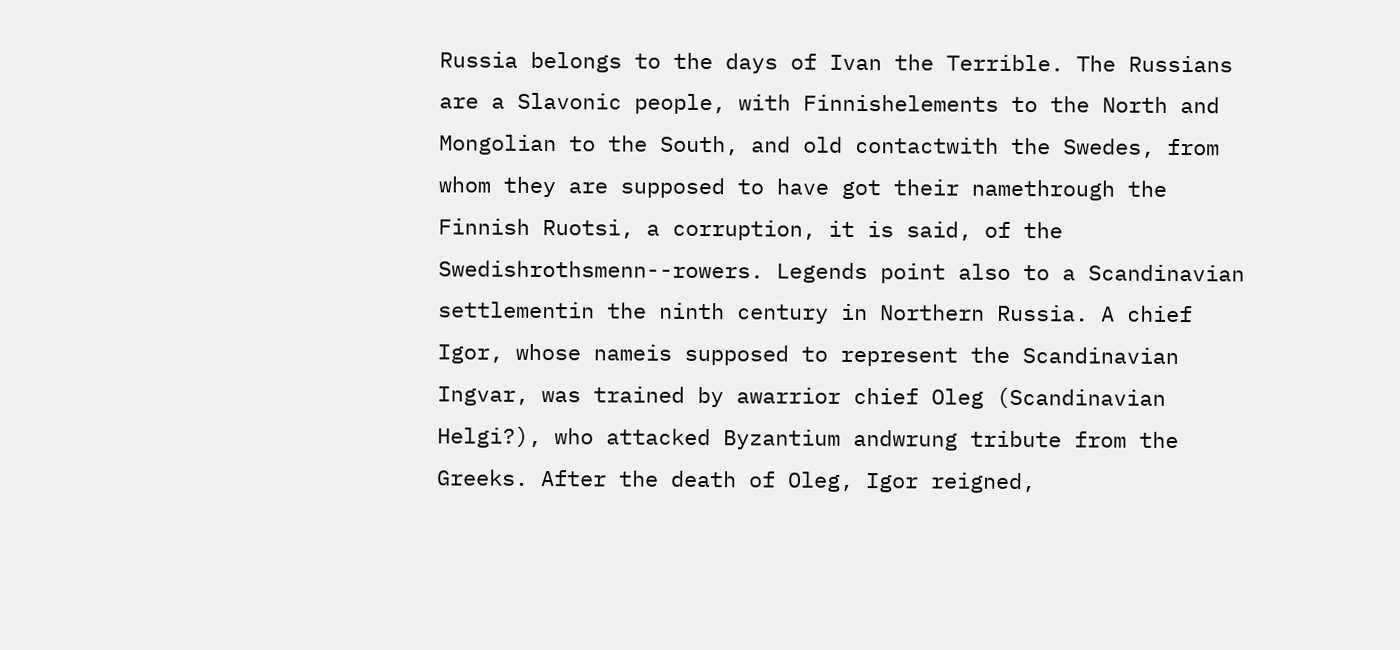Russia belongs to the days of Ivan the Terrible. The Russians are a Slavonic people, with Finnishelements to the North and Mongolian to the South, and old contactwith the Swedes, from whom they are supposed to have got their namethrough the Finnish Ruotsi, a corruption, it is said, of the Swedishrothsmenn--rowers. Legends point also to a Scandinavian settlementin the ninth century in Northern Russia. A chief Igor, whose nameis supposed to represent the Scandinavian Ingvar, was trained by awarrior chief Oleg (Scandinavian Helgi?), who attacked Byzantium andwrung tribute from the Greeks. After the death of Oleg, Igor reigned,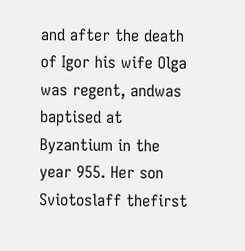and after the death of Igor his wife Olga was regent, andwas baptised at Byzantium in the year 955. Her son Sviotoslaff thefirst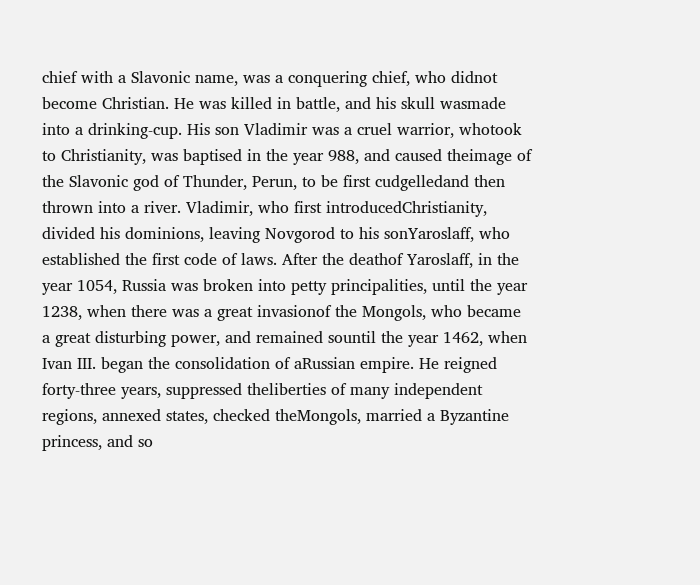chief with a Slavonic name, was a conquering chief, who didnot become Christian. He was killed in battle, and his skull wasmade into a drinking-cup. His son Vladimir was a cruel warrior, whotook to Christianity, was baptised in the year 988, and caused theimage of the Slavonic god of Thunder, Perun, to be first cudgelledand then thrown into a river. Vladimir, who first introducedChristianity, divided his dominions, leaving Novgorod to his sonYaroslaff, who established the first code of laws. After the deathof Yaroslaff, in the year 1054, Russia was broken into petty principalities, until the year 1238, when there was a great invasionof the Mongols, who became a great disturbing power, and remained sountil the year 1462, when Ivan III. began the consolidation of aRussian empire. He reigned forty-three years, suppressed theliberties of many independent regions, annexed states, checked theMongols, married a Byzantine princess, and so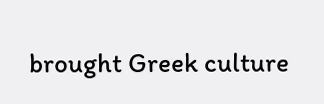brought Greek culture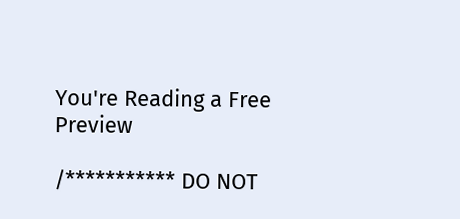You're Reading a Free Preview

/*********** DO NOT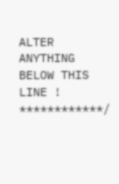ALTER ANYTHING BELOW THIS LINE ! ************/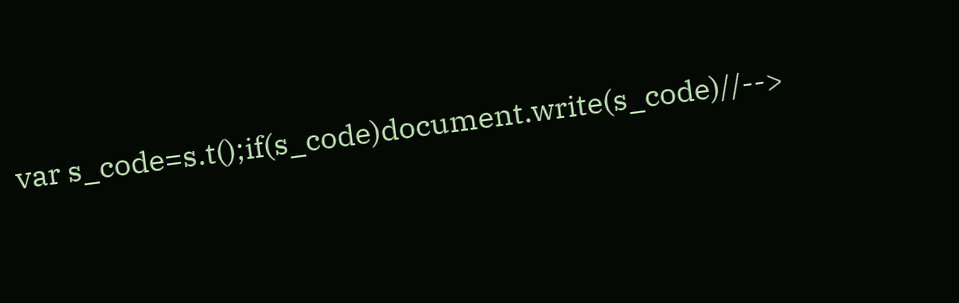var s_code=s.t();if(s_code)document.write(s_code)//-->